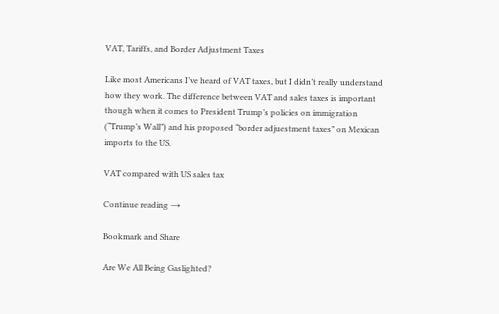VAT, Tariffs, and Border Adjustment Taxes

Like most Americans I’ve heard of VAT taxes, but I didn’t really understand how they work. The difference between VAT and sales taxes is important though when it comes to President Trump’s policies on immigration (“Trump’s Wall”) and his proposed “border adjuestment taxes” on Mexican imports to the US.

VAT compared with US sales tax

Continue reading →

Bookmark and Share

Are We All Being Gaslighted?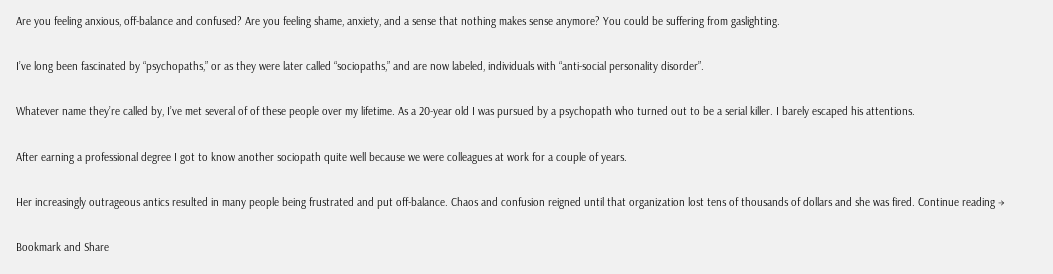Are you feeling anxious, off-balance and confused? Are you feeling shame, anxiety, and a sense that nothing makes sense anymore? You could be suffering from gaslighting.

I’ve long been fascinated by “psychopaths,” or as they were later called “sociopaths,” and are now labeled, individuals with “anti-social personality disorder”.

Whatever name they’re called by, I’ve met several of of these people over my lifetime. As a 20-year old I was pursued by a psychopath who turned out to be a serial killer. I barely escaped his attentions.

After earning a professional degree I got to know another sociopath quite well because we were colleagues at work for a couple of years.

Her increasingly outrageous antics resulted in many people being frustrated and put off-balance. Chaos and confusion reigned until that organization lost tens of thousands of dollars and she was fired. Continue reading →

Bookmark and Share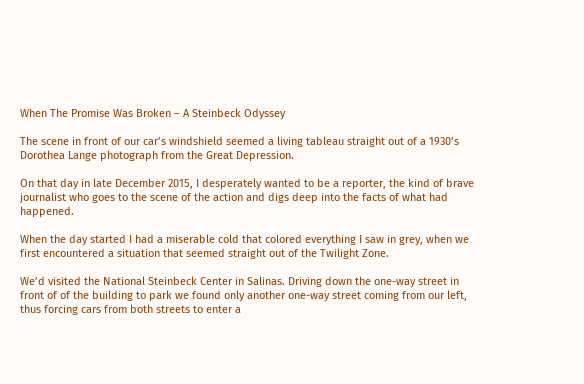When The Promise Was Broken – A Steinbeck Odyssey

The scene in front of our car’s windshield seemed a living tableau straight out of a 1930’s Dorothea Lange photograph from the Great Depression.

On that day in late December 2015, I desperately wanted to be a reporter, the kind of brave journalist who goes to the scene of the action and digs deep into the facts of what had happened.

When the day started I had a miserable cold that colored everything I saw in grey, when we first encountered a situation that seemed straight out of the Twilight Zone.

We’d visited the National Steinbeck Center in Salinas. Driving down the one-way street in front of of the building to park we found only another one-way street coming from our left, thus forcing cars from both streets to enter a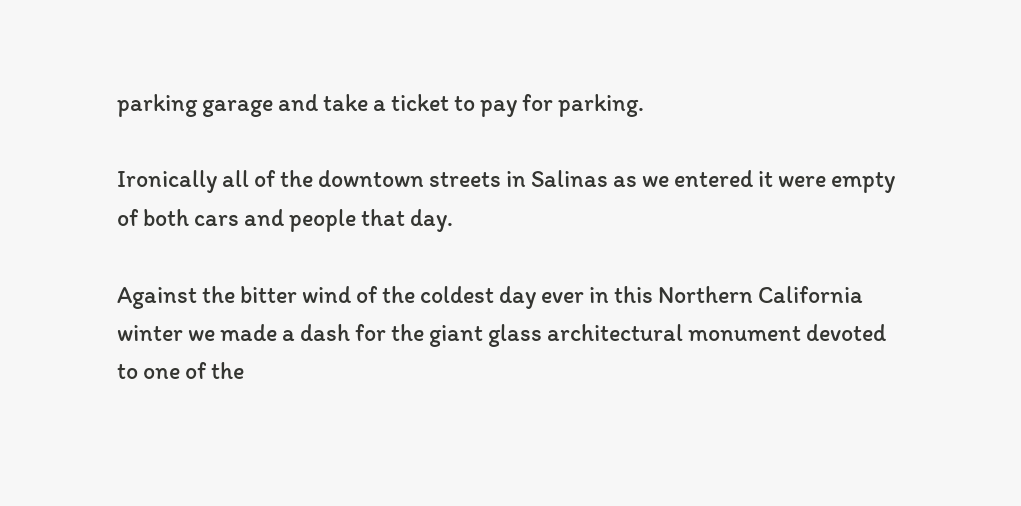parking garage and take a ticket to pay for parking.

Ironically all of the downtown streets in Salinas as we entered it were empty of both cars and people that day.

Against the bitter wind of the coldest day ever in this Northern California winter we made a dash for the giant glass architectural monument devoted to one of the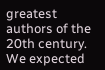greatest authors of the 20th century. We expected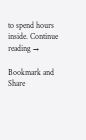to spend hours inside. Continue reading →

Bookmark and Share